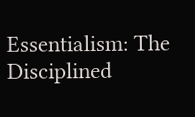Essentialism: The Disciplined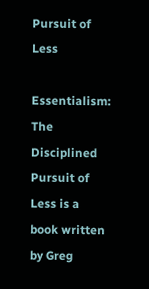Pursuit of Less

Essentialism: The Disciplined Pursuit of Less is a book written by Greg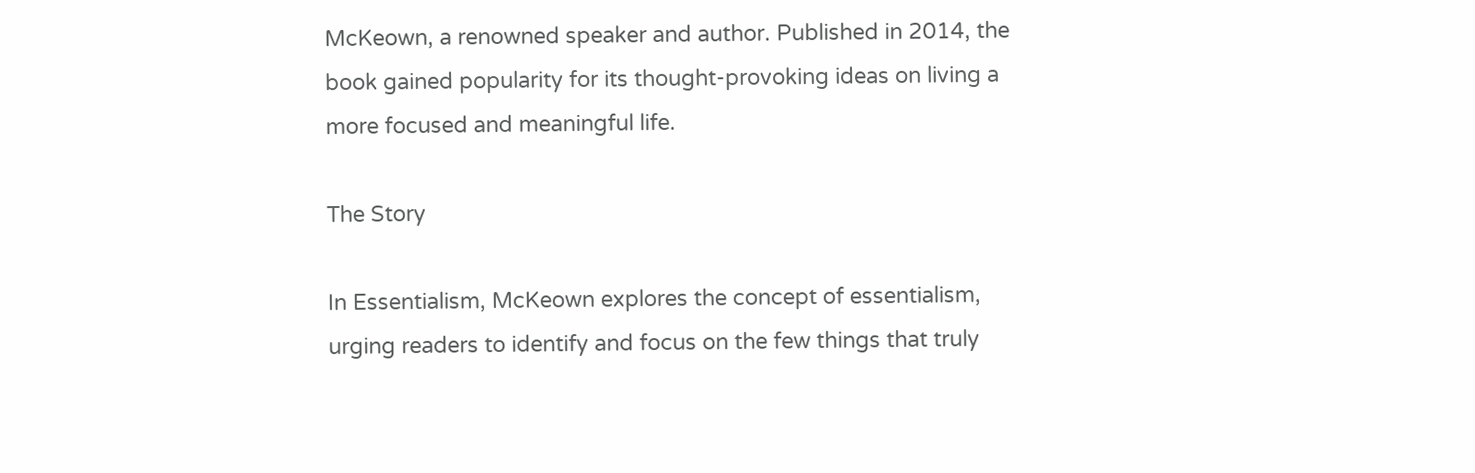McKeown, a renowned speaker and author. Published in 2014, the book gained popularity for its thought-provoking ideas on living a more focused and meaningful life.

The Story

In Essentialism, McKeown explores the concept of essentialism, urging readers to identify and focus on the few things that truly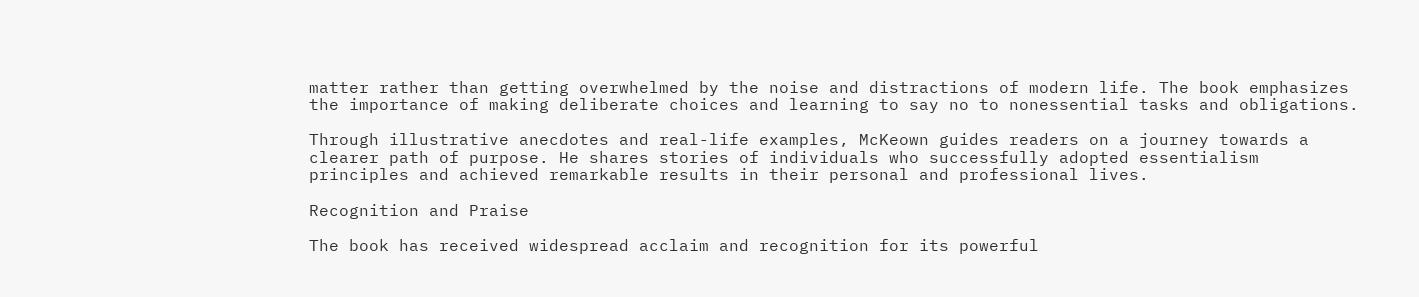matter rather than getting overwhelmed by the noise and distractions of modern life. The book emphasizes the importance of making deliberate choices and learning to say no to nonessential tasks and obligations.

Through illustrative anecdotes and real-life examples, McKeown guides readers on a journey towards a clearer path of purpose. He shares stories of individuals who successfully adopted essentialism principles and achieved remarkable results in their personal and professional lives.

Recognition and Praise

The book has received widespread acclaim and recognition for its powerful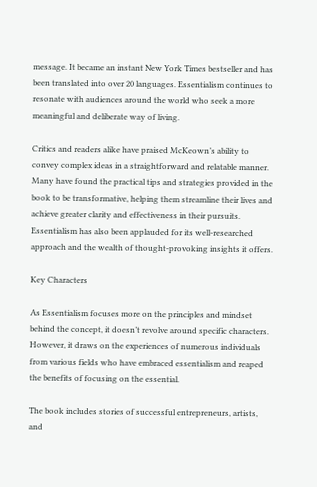message. It became an instant New York Times bestseller and has been translated into over 20 languages. Essentialism continues to resonate with audiences around the world who seek a more meaningful and deliberate way of living.

Critics and readers alike have praised McKeown’s ability to convey complex ideas in a straightforward and relatable manner. Many have found the practical tips and strategies provided in the book to be transformative, helping them streamline their lives and achieve greater clarity and effectiveness in their pursuits. Essentialism has also been applauded for its well-researched approach and the wealth of thought-provoking insights it offers.

Key Characters

As Essentialism focuses more on the principles and mindset behind the concept, it doesn’t revolve around specific characters. However, it draws on the experiences of numerous individuals from various fields who have embraced essentialism and reaped the benefits of focusing on the essential.

The book includes stories of successful entrepreneurs, artists, and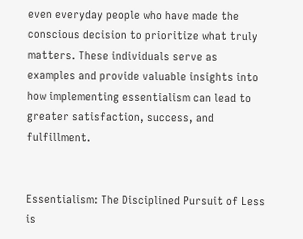even everyday people who have made the conscious decision to prioritize what truly matters. These individuals serve as examples and provide valuable insights into how implementing essentialism can lead to greater satisfaction, success, and fulfillment.


Essentialism: The Disciplined Pursuit of Less is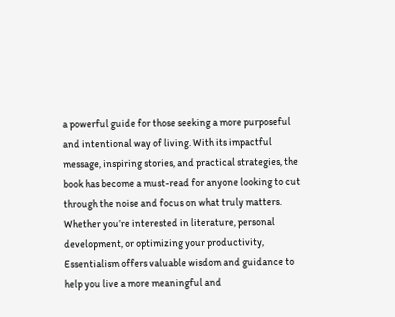a powerful guide for those seeking a more purposeful and intentional way of living. With its impactful message, inspiring stories, and practical strategies, the book has become a must-read for anyone looking to cut through the noise and focus on what truly matters. Whether you’re interested in literature, personal development, or optimizing your productivity, Essentialism offers valuable wisdom and guidance to help you live a more meaningful and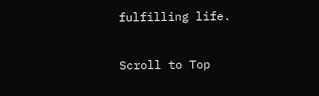fulfilling life.

Scroll to Top